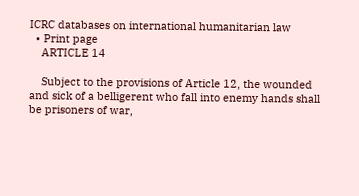ICRC databases on international humanitarian law
  • Print page
    ARTICLE 14

    Subject to the provisions of Article 12, the wounded and sick of a belligerent who fall into enemy hands shall be prisoners of war,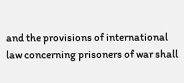and the provisions of international law concerning prisoners of war shall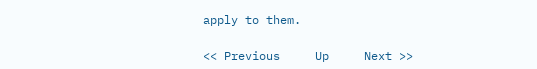apply to them.

<< Previous     Up     Next >>